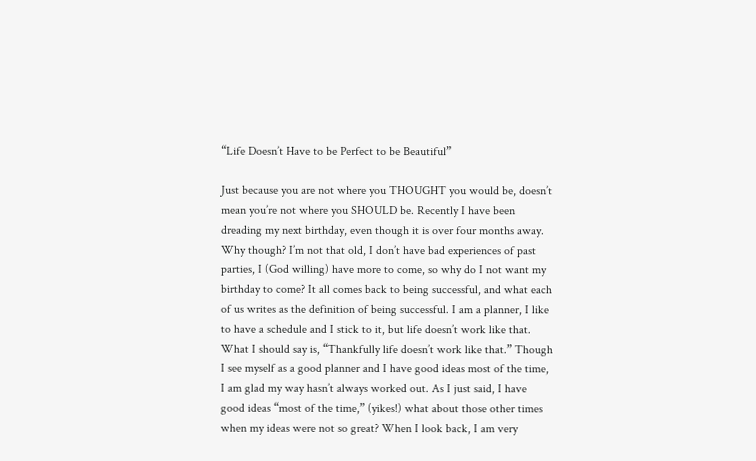“Life Doesn’t Have to be Perfect to be Beautiful”

Just because you are not where you THOUGHT you would be, doesn’t mean you’re not where you SHOULD be. Recently I have been dreading my next birthday, even though it is over four months away. Why though? I’m not that old, I don’t have bad experiences of past parties, I (God willing) have more to come, so why do I not want my birthday to come? It all comes back to being successful, and what each of us writes as the definition of being successful. I am a planner, I like to have a schedule and I stick to it, but life doesn’t work like that. What I should say is, “Thankfully life doesn’t work like that.” Though I see myself as a good planner and I have good ideas most of the time, I am glad my way hasn’t always worked out. As I just said, I have good ideas “most of the time,” (yikes!) what about those other times when my ideas were not so great? When I look back, I am very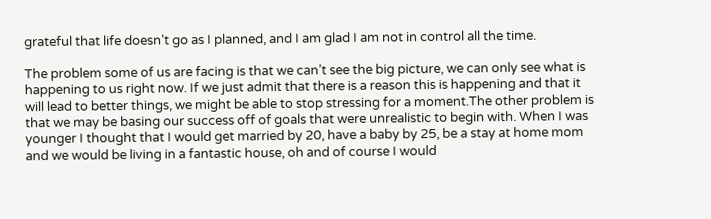grateful that life doesn’t go as I planned, and I am glad I am not in control all the time.

The problem some of us are facing is that we can’t see the big picture, we can only see what is happening to us right now. If we just admit that there is a reason this is happening and that it will lead to better things, we might be able to stop stressing for a moment.The other problem is that we may be basing our success off of goals that were unrealistic to begin with. When I was younger I thought that I would get married by 20, have a baby by 25, be a stay at home mom and we would be living in a fantastic house, oh and of course I would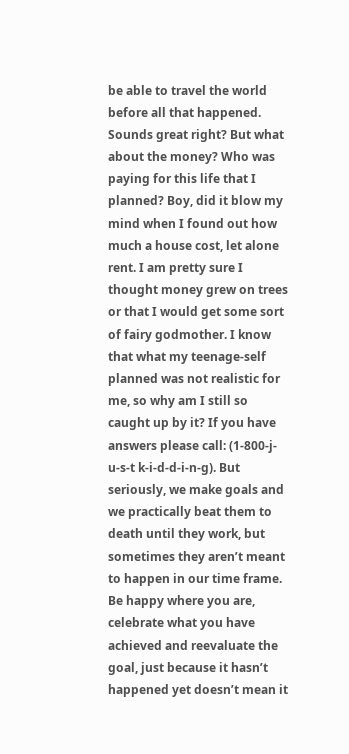be able to travel the world before all that happened. Sounds great right? But what about the money? Who was paying for this life that I planned? Boy, did it blow my mind when I found out how much a house cost, let alone rent. I am pretty sure I thought money grew on trees or that I would get some sort of fairy godmother. I know that what my teenage-self planned was not realistic for me, so why am I still so caught up by it? If you have answers please call: (1-800-j-u-s-t k-i-d-d-i-n-g). But seriously, we make goals and we practically beat them to death until they work, but sometimes they aren’t meant to happen in our time frame. Be happy where you are, celebrate what you have achieved and reevaluate the goal, just because it hasn’t happened yet doesn’t mean it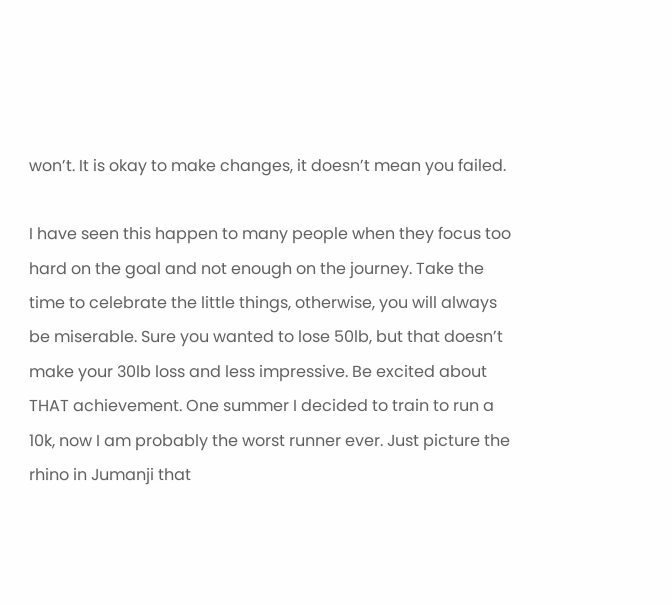won’t. It is okay to make changes, it doesn’t mean you failed.

I have seen this happen to many people when they focus too hard on the goal and not enough on the journey. Take the time to celebrate the little things, otherwise, you will always be miserable. Sure you wanted to lose 50lb, but that doesn’t make your 30lb loss and less impressive. Be excited about THAT achievement. One summer I decided to train to run a 10k, now I am probably the worst runner ever. Just picture the rhino in Jumanji that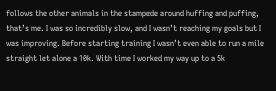follows the other animals in the stampede around huffing and puffing, that’s me. I was so incredibly slow, and I wasn’t reaching my goals but I was improving. Before starting training I wasn’t even able to run a mile straight let alone a 10k. With time I worked my way up to a 5k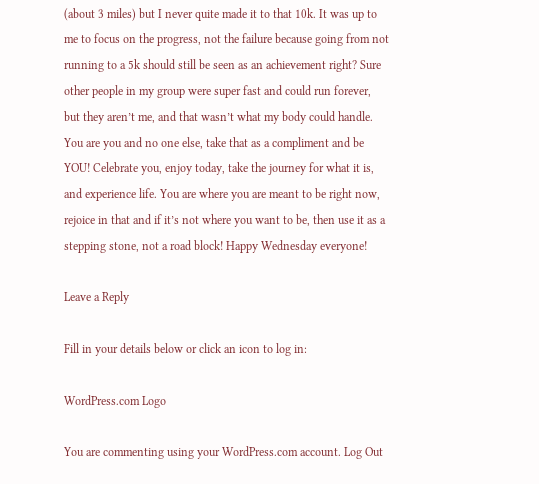(about 3 miles) but I never quite made it to that 10k. It was up to me to focus on the progress, not the failure because going from not running to a 5k should still be seen as an achievement right? Sure other people in my group were super fast and could run forever, but they aren’t me, and that wasn’t what my body could handle. You are you and no one else, take that as a compliment and be YOU! Celebrate you, enjoy today, take the journey for what it is, and experience life. You are where you are meant to be right now, rejoice in that and if it’s not where you want to be, then use it as a stepping stone, not a road block! Happy Wednesday everyone!

Leave a Reply

Fill in your details below or click an icon to log in:

WordPress.com Logo

You are commenting using your WordPress.com account. Log Out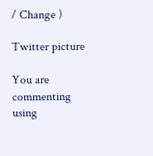/ Change )

Twitter picture

You are commenting using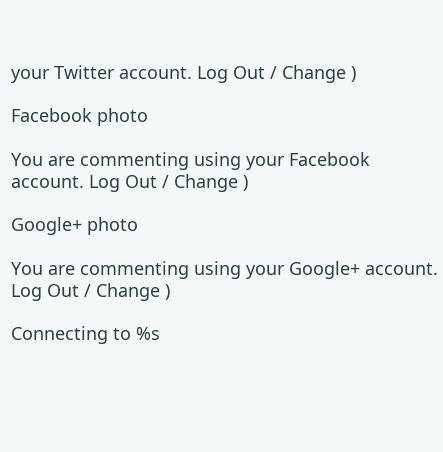your Twitter account. Log Out / Change )

Facebook photo

You are commenting using your Facebook account. Log Out / Change )

Google+ photo

You are commenting using your Google+ account. Log Out / Change )

Connecting to %s